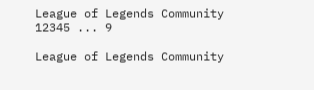League of Legends Community
12345 ... 9

League of Legends Community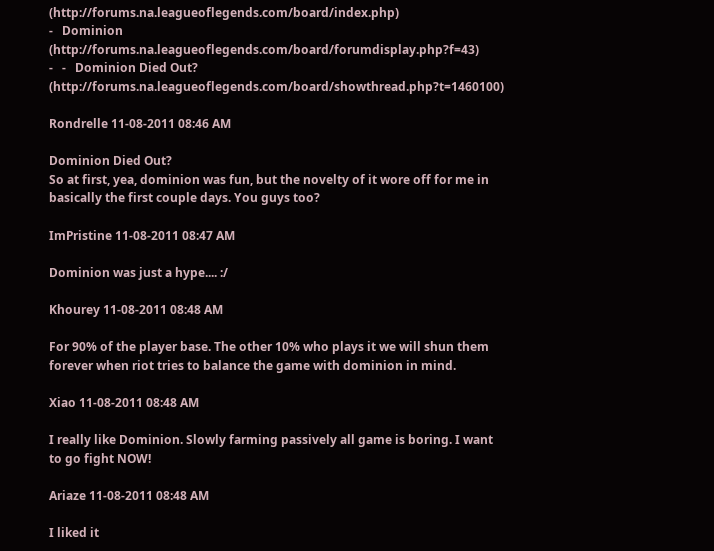(http://forums.na.leagueoflegends.com/board/index.php)
-   Dominion (http://forums.na.leagueoflegends.com/board/forumdisplay.php?f=43)
-   -   Dominion Died Out? (http://forums.na.leagueoflegends.com/board/showthread.php?t=1460100)

Rondrelle 11-08-2011 08:46 AM

Dominion Died Out?
So at first, yea, dominion was fun, but the novelty of it wore off for me in basically the first couple days. You guys too?

ImPristine 11-08-2011 08:47 AM

Dominion was just a hype.... :/

Khourey 11-08-2011 08:48 AM

For 90% of the player base. The other 10% who plays it we will shun them forever when riot tries to balance the game with dominion in mind.

Xiao 11-08-2011 08:48 AM

I really like Dominion. Slowly farming passively all game is boring. I want to go fight NOW!

Ariaze 11-08-2011 08:48 AM

I liked it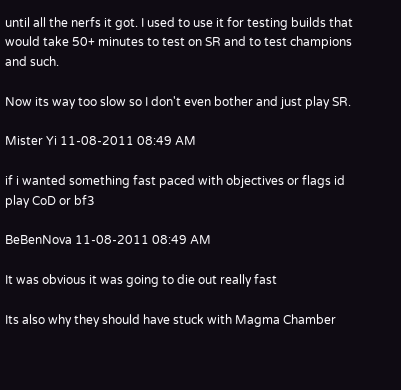until all the nerfs it got. I used to use it for testing builds that would take 50+ minutes to test on SR and to test champions and such.

Now its way too slow so I don't even bother and just play SR.

Mister Yi 11-08-2011 08:49 AM

if i wanted something fast paced with objectives or flags id play CoD or bf3

BeBenNova 11-08-2011 08:49 AM

It was obvious it was going to die out really fast

Its also why they should have stuck with Magma Chamber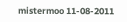mistermoo 11-08-2011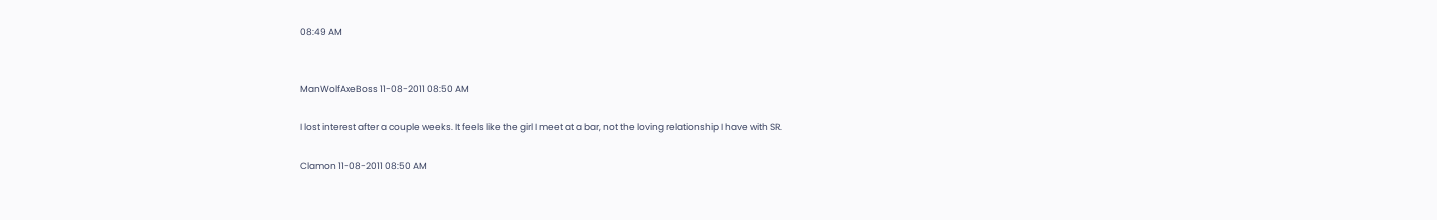08:49 AM


ManWolfAxeBoss 11-08-2011 08:50 AM

I lost interest after a couple weeks. It feels like the girl I meet at a bar, not the loving relationship I have with SR.

Clamon 11-08-2011 08:50 AM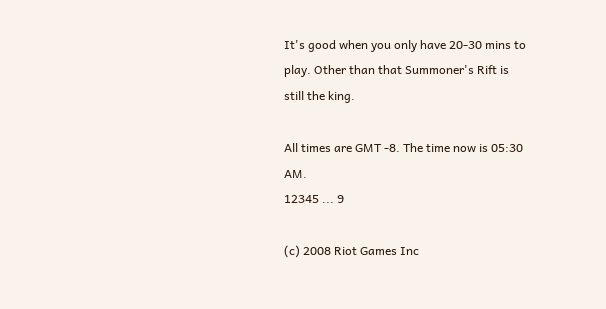It's good when you only have 20-30 mins to play. Other than that Summoner's Rift is still the king.

All times are GMT -8. The time now is 05:30 AM.
12345 ... 9

(c) 2008 Riot Games Inc